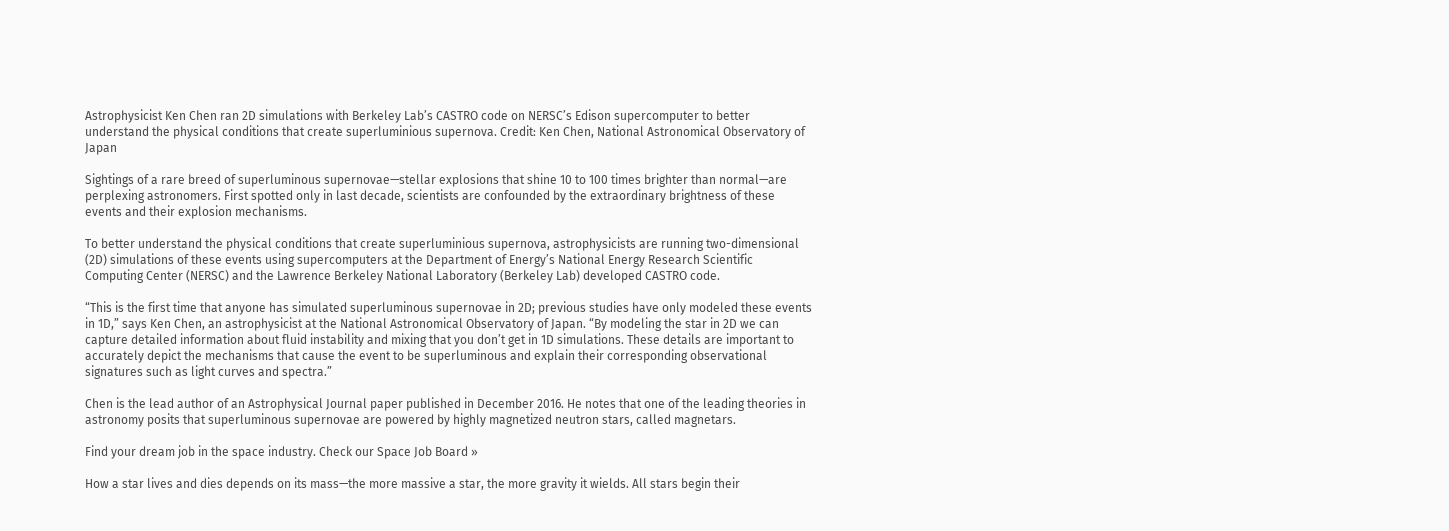Astrophysicist Ken Chen ran 2D simulations with Berkeley Lab’s CASTRO code on NERSC’s Edison supercomputer to better understand the physical conditions that create superluminious supernova. Credit: Ken Chen, National Astronomical Observatory of Japan

Sightings of a rare breed of superluminous supernovae—stellar explosions that shine 10 to 100 times brighter than normal—are perplexing astronomers. First spotted only in last decade, scientists are confounded by the extraordinary brightness of these events and their explosion mechanisms.

To better understand the physical conditions that create superluminious supernova, astrophysicists are running two-dimensional (2D) simulations of these events using supercomputers at the Department of Energy’s National Energy Research Scientific Computing Center (NERSC) and the Lawrence Berkeley National Laboratory (Berkeley Lab) developed CASTRO code.

“This is the first time that anyone has simulated superluminous supernovae in 2D; previous studies have only modeled these events in 1D,” says Ken Chen, an astrophysicist at the National Astronomical Observatory of Japan. “By modeling the star in 2D we can capture detailed information about fluid instability and mixing that you don’t get in 1D simulations. These details are important to accurately depict the mechanisms that cause the event to be superluminous and explain their corresponding observational signatures such as light curves and spectra.”

Chen is the lead author of an Astrophysical Journal paper published in December 2016. He notes that one of the leading theories in astronomy posits that superluminous supernovae are powered by highly magnetized neutron stars, called magnetars.

Find your dream job in the space industry. Check our Space Job Board »

How a star lives and dies depends on its mass—the more massive a star, the more gravity it wields. All stars begin their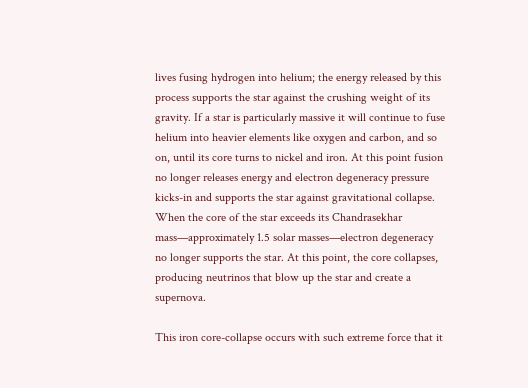lives fusing hydrogen into helium; the energy released by this process supports the star against the crushing weight of its gravity. If a star is particularly massive it will continue to fuse helium into heavier elements like oxygen and carbon, and so on, until its core turns to nickel and iron. At this point fusion no longer releases energy and electron degeneracy pressure kicks-in and supports the star against gravitational collapse. When the core of the star exceeds its Chandrasekhar mass—approximately 1.5 solar masses—electron degeneracy no longer supports the star. At this point, the core collapses, producing neutrinos that blow up the star and create a supernova.

This iron core-collapse occurs with such extreme force that it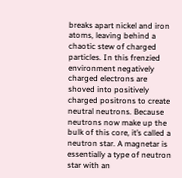breaks apart nickel and iron atoms, leaving behind a chaotic stew of charged particles. In this frenzied environment negatively charged electrons are shoved into positively charged positrons to create neutral neutrons. Because neutrons now make up the bulk of this core, it’s called a neutron star. A magnetar is essentially a type of neutron star with an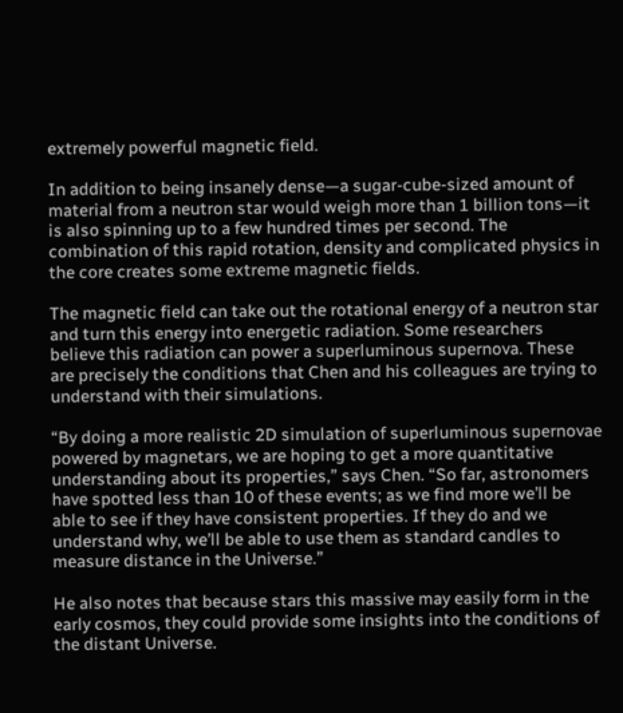extremely powerful magnetic field.

In addition to being insanely dense—a sugar-cube-sized amount of material from a neutron star would weigh more than 1 billion tons—it is also spinning up to a few hundred times per second. The combination of this rapid rotation, density and complicated physics in the core creates some extreme magnetic fields.

The magnetic field can take out the rotational energy of a neutron star and turn this energy into energetic radiation. Some researchers believe this radiation can power a superluminous supernova. These are precisely the conditions that Chen and his colleagues are trying to understand with their simulations.

“By doing a more realistic 2D simulation of superluminous supernovae powered by magnetars, we are hoping to get a more quantitative understanding about its properties,” says Chen. “So far, astronomers have spotted less than 10 of these events; as we find more we’ll be able to see if they have consistent properties. If they do and we understand why, we’ll be able to use them as standard candles to measure distance in the Universe.”

He also notes that because stars this massive may easily form in the early cosmos, they could provide some insights into the conditions of the distant Universe.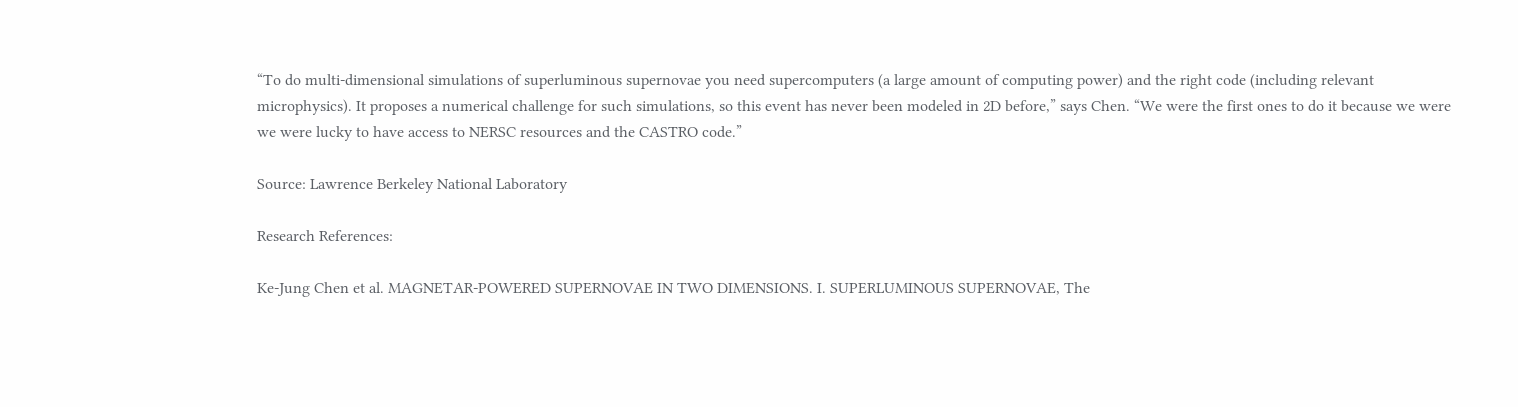“To do multi-dimensional simulations of superluminous supernovae you need supercomputers (a large amount of computing power) and the right code (including relevant microphysics). It proposes a numerical challenge for such simulations, so this event has never been modeled in 2D before,” says Chen. “We were the first ones to do it because we were we were lucky to have access to NERSC resources and the CASTRO code.”

Source: Lawrence Berkeley National Laboratory

Research References:

Ke-Jung Chen et al. MAGNETAR-POWERED SUPERNOVAE IN TWO DIMENSIONS. I. SUPERLUMINOUS SUPERNOVAE, The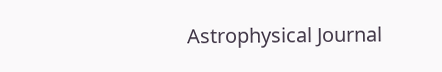Astrophysical Journal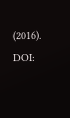(2016). DOI: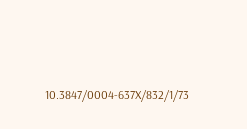10.3847/0004-637X/832/1/73